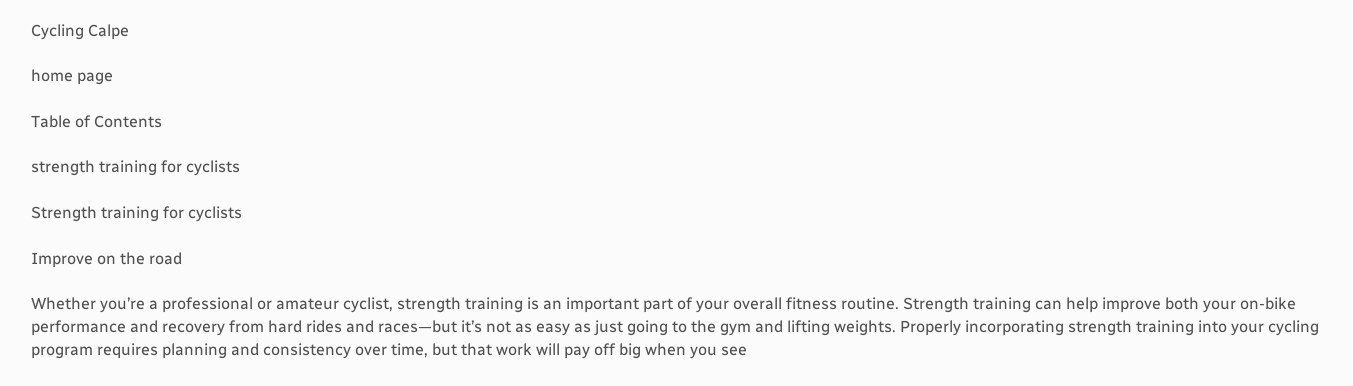Cycling Calpe

home page

Table of Contents

strength training for cyclists

Strength training for cyclists

Improve on the road

Whether you’re a professional or amateur cyclist, strength training is an important part of your overall fitness routine. Strength training can help improve both your on-bike performance and recovery from hard rides and races—but it’s not as easy as just going to the gym and lifting weights. Properly incorporating strength training into your cycling program requires planning and consistency over time, but that work will pay off big when you see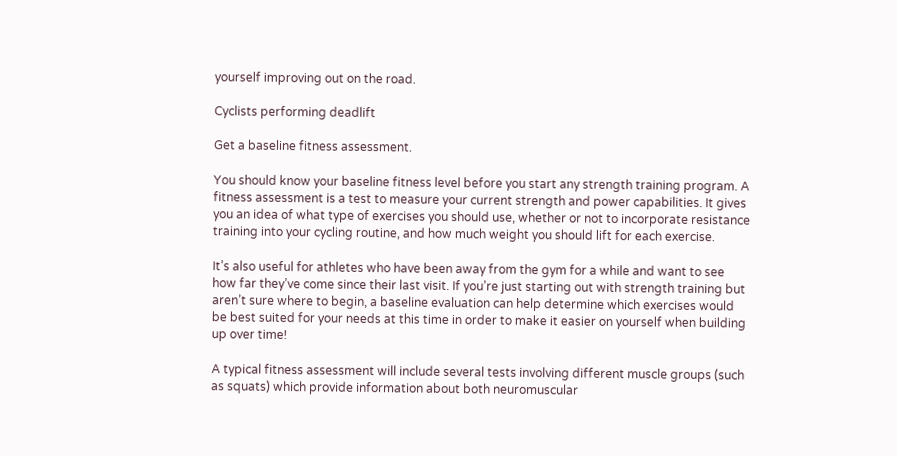yourself improving out on the road.

Cyclists performing deadlift

Get a baseline fitness assessment.

You should know your baseline fitness level before you start any strength training program. A fitness assessment is a test to measure your current strength and power capabilities. It gives you an idea of what type of exercises you should use, whether or not to incorporate resistance training into your cycling routine, and how much weight you should lift for each exercise.

It’s also useful for athletes who have been away from the gym for a while and want to see how far they’ve come since their last visit. If you’re just starting out with strength training but aren’t sure where to begin, a baseline evaluation can help determine which exercises would be best suited for your needs at this time in order to make it easier on yourself when building up over time!

A typical fitness assessment will include several tests involving different muscle groups (such as squats) which provide information about both neuromuscular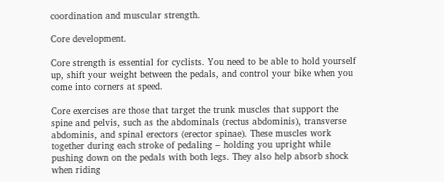coordination and muscular strength.

Core development.

Core strength is essential for cyclists. You need to be able to hold yourself up, shift your weight between the pedals, and control your bike when you come into corners at speed.

Core exercises are those that target the trunk muscles that support the spine and pelvis, such as the abdominals (rectus abdominis), transverse abdominis, and spinal erectors (erector spinae). These muscles work together during each stroke of pedaling – holding you upright while pushing down on the pedals with both legs. They also help absorb shock when riding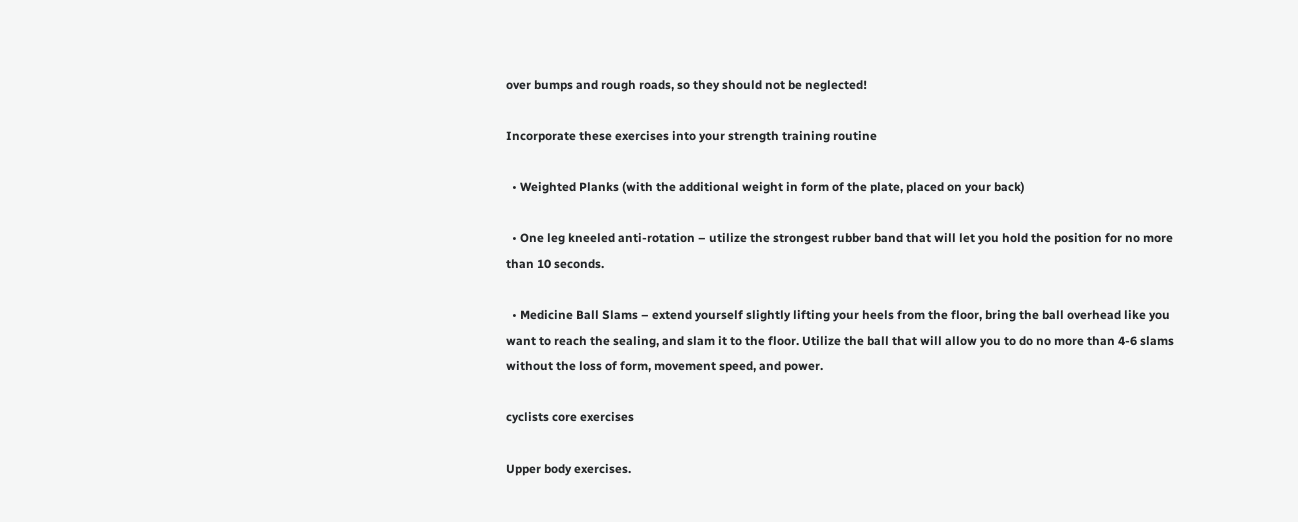over bumps and rough roads, so they should not be neglected!

Incorporate these exercises into your strength training routine

  • Weighted Planks (with the additional weight in form of the plate, placed on your back)

  • One leg kneeled anti-rotation – utilize the strongest rubber band that will let you hold the position for no more than 10 seconds.

  • Medicine Ball Slams – extend yourself slightly lifting your heels from the floor, bring the ball overhead like you want to reach the sealing, and slam it to the floor. Utilize the ball that will allow you to do no more than 4-6 slams without the loss of form, movement speed, and power.

cyclists core exercises

Upper body exercises.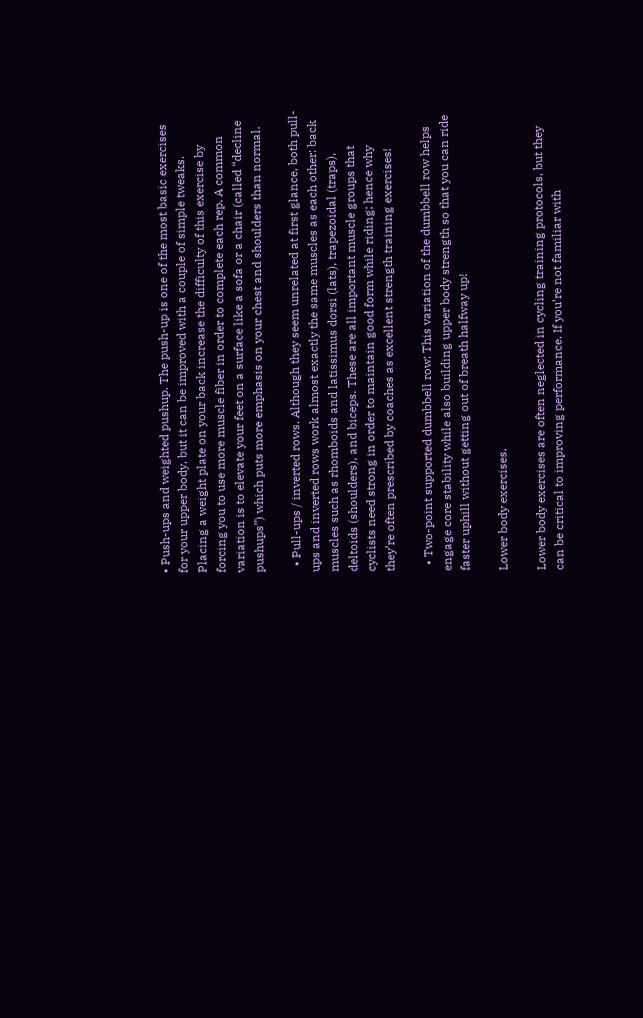• Push-ups and weighted pushup. The push-up is one of the most basic exercises for your upper body, but it can be improved with a couple of simple tweaks. Placing a weight plate on your back increase the difficulty of this exercise by forcing you to use more muscle fiber in order to complete each rep. A common variation is to elevate your feet on a surface like a sofa or a chair (called “decline pushups”) which puts more emphasis on your chest and shoulders than normal.

  • Pull-ups / inverted rows. Although they seem unrelated at first glance, both pull-ups and inverted rows work almost exactly the same muscles as each other: back muscles such as rhomboids and latissimus dorsi (lats), trapezoidal (traps), deltoids (shoulders), and biceps. These are all important muscle groups that cyclists need strong in order to maintain good form while riding; hence why they’re often prescribed by coaches as excellent strength training exercises!

  • Two-point supported dumbbell row: This variation of the dumbbell row helps engage core stability while also building upper body strength so that you can ride faster uphill without getting out of breath halfway up!

Lower body exercises.

Lower body exercises are often neglected in cycling training protocols, but they can be critical to improving performance. If you’re not familiar with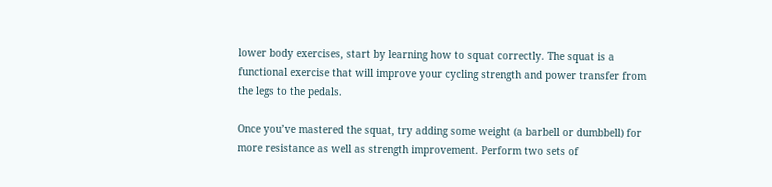lower body exercises, start by learning how to squat correctly. The squat is a functional exercise that will improve your cycling strength and power transfer from the legs to the pedals.

Once you’ve mastered the squat, try adding some weight (a barbell or dumbbell) for more resistance as well as strength improvement. Perform two sets of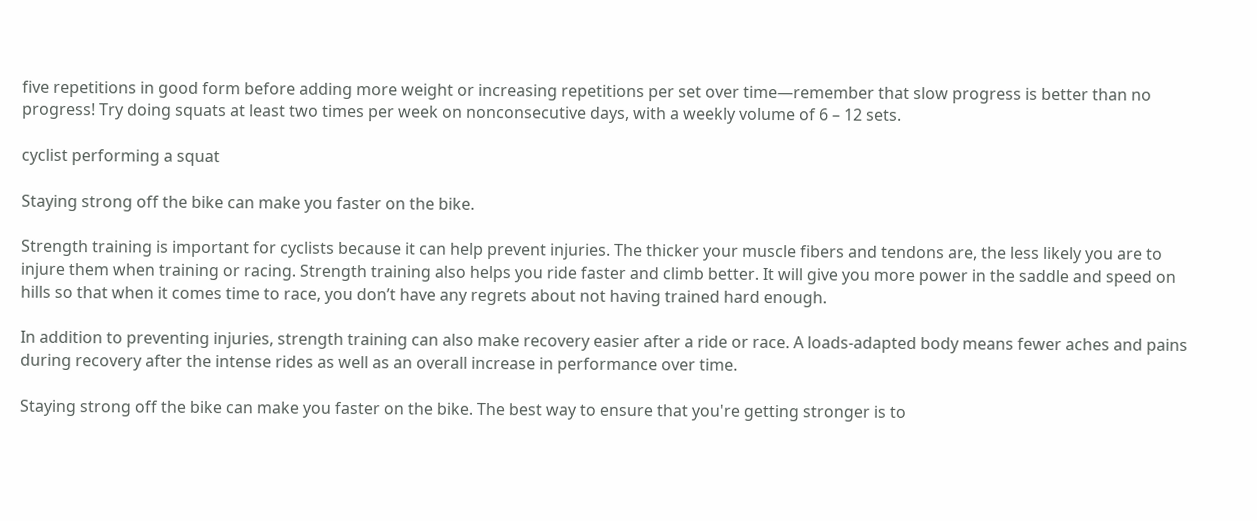five repetitions in good form before adding more weight or increasing repetitions per set over time—remember that slow progress is better than no progress! Try doing squats at least two times per week on nonconsecutive days, with a weekly volume of 6 – 12 sets.

cyclist performing a squat

Staying strong off the bike can make you faster on the bike.

Strength training is important for cyclists because it can help prevent injuries. The thicker your muscle fibers and tendons are, the less likely you are to injure them when training or racing. Strength training also helps you ride faster and climb better. It will give you more power in the saddle and speed on hills so that when it comes time to race, you don’t have any regrets about not having trained hard enough.

In addition to preventing injuries, strength training can also make recovery easier after a ride or race. A loads-adapted body means fewer aches and pains during recovery after the intense rides as well as an overall increase in performance over time.

Staying strong off the bike can make you faster on the bike. The best way to ensure that you're getting stronger is to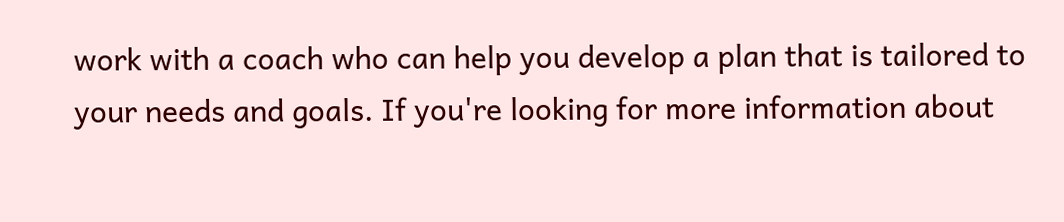work with a coach who can help you develop a plan that is tailored to your needs and goals. If you're looking for more information about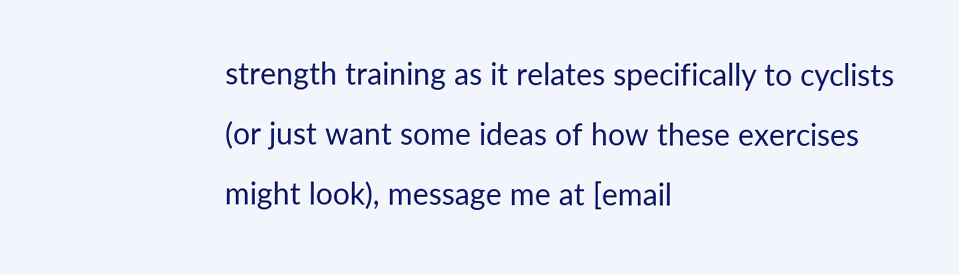strength training as it relates specifically to cyclists (or just want some ideas of how these exercises might look), message me at [email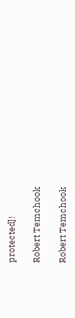protected]!

Robert Temchook

Robert Temchook